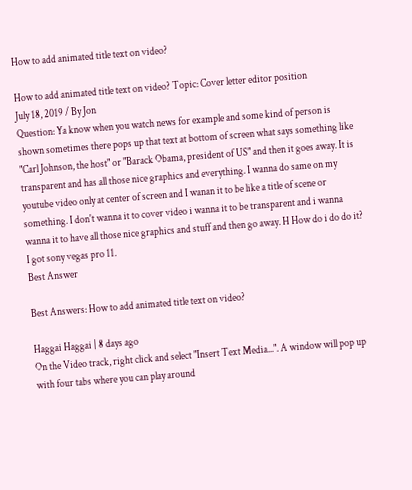How to add animated title text on video?

How to add animated title text on video? Topic: Cover letter editor position
July 18, 2019 / By Jon
Question: Ya know when you watch news for example and some kind of person is shown sometimes there pops up that text at bottom of screen what says something like "Carl Johnson, the host" or "Barack Obama, president of US" and then it goes away. It is transparent and has all those nice graphics and everything. I wanna do same on my youtube video only at center of screen and I wanan it to be like a title of scene or something. I don't wanna it to cover video i wanna it to be transparent and i wanna wanna it to have all those nice graphics and stuff and then go away. H How do i do do it? I got sony vegas pro 11.
Best Answer

Best Answers: How to add animated title text on video?

Haggai Haggai | 8 days ago
On the Video track, right click and select "Insert Text Media...". A window will pop up with four tabs where you can play around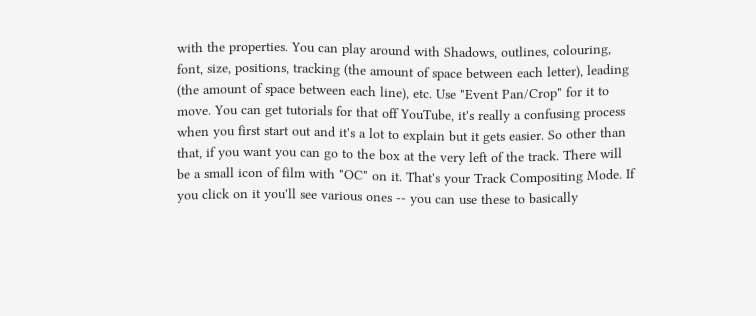with the properties. You can play around with Shadows, outlines, colouring, font, size, positions, tracking (the amount of space between each letter), leading (the amount of space between each line), etc. Use "Event Pan/Crop" for it to move. You can get tutorials for that off YouTube, it's really a confusing process when you first start out and it's a lot to explain but it gets easier. So other than that, if you want you can go to the box at the very left of the track. There will be a small icon of film with "OC" on it. That's your Track Compositing Mode. If you click on it you'll see various ones -- you can use these to basically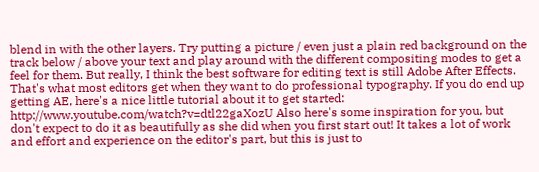blend in with the other layers. Try putting a picture / even just a plain red background on the track below / above your text and play around with the different compositing modes to get a feel for them. But really, I think the best software for editing text is still Adobe After Effects. That's what most editors get when they want to do professional typography. If you do end up getting AE, here's a nice little tutorial about it to get started: http://www.youtube.com/watch?v=dtl22gaXozU Also here's some inspiration for you, but don't expect to do it as beautifully as she did when you first start out! It takes a lot of work and effort and experience on the editor's part, but this is just to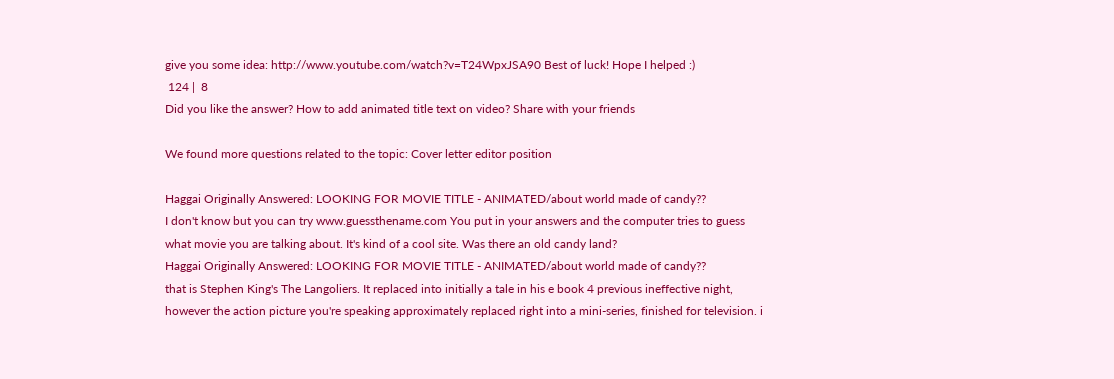give you some idea: http://www.youtube.com/watch?v=T24WpxJSA90 Best of luck! Hope I helped :)
 124 |  8
Did you like the answer? How to add animated title text on video? Share with your friends

We found more questions related to the topic: Cover letter editor position

Haggai Originally Answered: LOOKING FOR MOVIE TITLE - ANIMATED/about world made of candy??
I don't know but you can try www.guessthename.com You put in your answers and the computer tries to guess what movie you are talking about. It's kind of a cool site. Was there an old candy land?
Haggai Originally Answered: LOOKING FOR MOVIE TITLE - ANIMATED/about world made of candy??
that is Stephen King's The Langoliers. It replaced into initially a tale in his e book 4 previous ineffective night, however the action picture you're speaking approximately replaced right into a mini-series, finished for television. i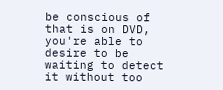be conscious of that is on DVD, you're able to desire to be waiting to detect it without too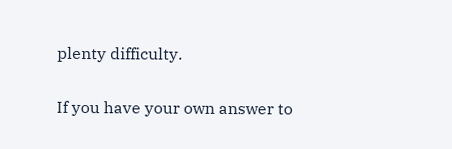plenty difficulty.

If you have your own answer to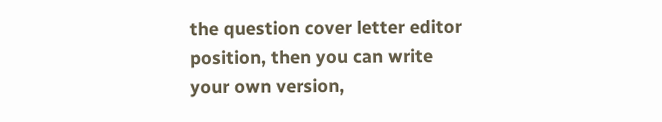the question cover letter editor position, then you can write your own version,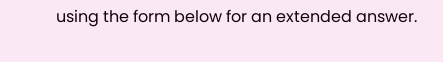using the form below for an extended answer.